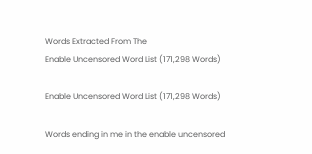Words Extracted From The
Enable Uncensored Word List (171,298 Words)

Enable Uncensored Word List (171,298 Words)

Words ending in me in the enable uncensored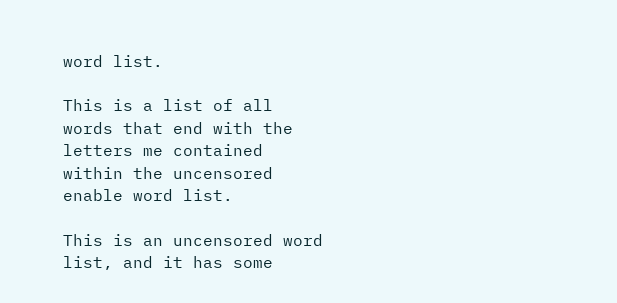word list.

This is a list of all words that end with the letters me contained within the uncensored enable word list.

This is an uncensored word list, and it has some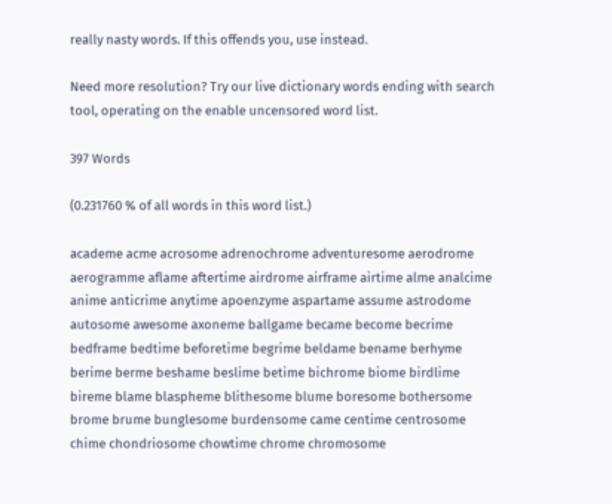really nasty words. If this offends you, use instead.

Need more resolution? Try our live dictionary words ending with search tool, operating on the enable uncensored word list.

397 Words

(0.231760 % of all words in this word list.)

academe acme acrosome adrenochrome adventuresome aerodrome aerogramme aflame aftertime airdrome airframe airtime alme analcime anime anticrime anytime apoenzyme aspartame assume astrodome autosome awesome axoneme ballgame became become becrime bedframe bedtime beforetime begrime beldame bename berhyme berime berme beshame beslime betime bichrome biome birdlime bireme blame blaspheme blithesome blume boresome bothersome brome brume bunglesome burdensome came centime centrosome chime chondriosome chowtime chrome chromosome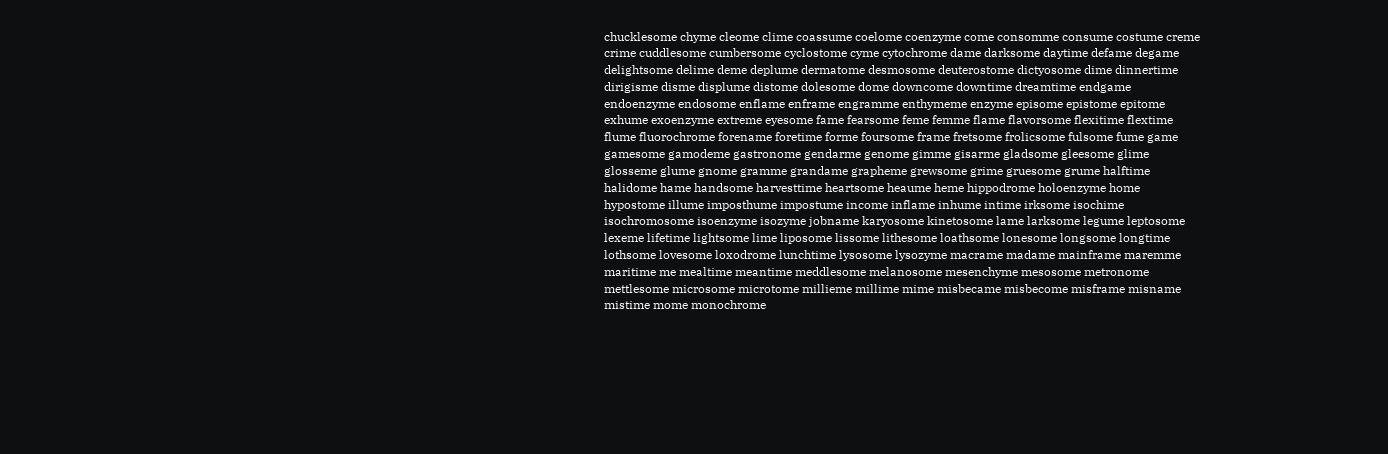chucklesome chyme cleome clime coassume coelome coenzyme come consomme consume costume creme crime cuddlesome cumbersome cyclostome cyme cytochrome dame darksome daytime defame degame delightsome delime deme deplume dermatome desmosome deuterostome dictyosome dime dinnertime dirigisme disme displume distome dolesome dome downcome downtime dreamtime endgame endoenzyme endosome enflame enframe engramme enthymeme enzyme episome epistome epitome exhume exoenzyme extreme eyesome fame fearsome feme femme flame flavorsome flexitime flextime flume fluorochrome forename foretime forme foursome frame fretsome frolicsome fulsome fume game gamesome gamodeme gastronome gendarme genome gimme gisarme gladsome gleesome glime glosseme glume gnome gramme grandame grapheme grewsome grime gruesome grume halftime halidome hame handsome harvesttime heartsome heaume heme hippodrome holoenzyme home hypostome illume imposthume impostume income inflame inhume intime irksome isochime isochromosome isoenzyme isozyme jobname karyosome kinetosome lame larksome legume leptosome lexeme lifetime lightsome lime liposome lissome lithesome loathsome lonesome longsome longtime lothsome lovesome loxodrome lunchtime lysosome lysozyme macrame madame mainframe maremme maritime me mealtime meantime meddlesome melanosome mesenchyme mesosome metronome mettlesome microsome microtome millieme millime mime misbecame misbecome misframe misname mistime mome monochrome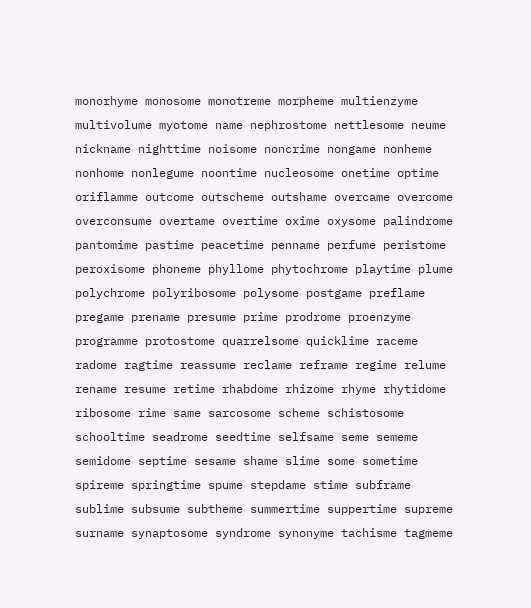monorhyme monosome monotreme morpheme multienzyme multivolume myotome name nephrostome nettlesome neume nickname nighttime noisome noncrime nongame nonheme nonhome nonlegume noontime nucleosome onetime optime oriflamme outcome outscheme outshame overcame overcome overconsume overtame overtime oxime oxysome palindrome pantomime pastime peacetime penname perfume peristome peroxisome phoneme phyllome phytochrome playtime plume polychrome polyribosome polysome postgame preflame pregame prename presume prime prodrome proenzyme programme protostome quarrelsome quicklime raceme radome ragtime reassume reclame reframe regime relume rename resume retime rhabdome rhizome rhyme rhytidome ribosome rime same sarcosome scheme schistosome schooltime seadrome seedtime selfsame seme sememe semidome septime sesame shame slime some sometime spireme springtime spume stepdame stime subframe sublime subsume subtheme summertime suppertime supreme surname synaptosome syndrome synonyme tachisme tagmeme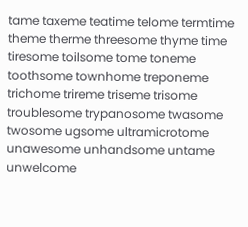tame taxeme teatime telome termtime theme therme threesome thyme time tiresome toilsome tome toneme toothsome townhome treponeme trichome trireme triseme trisome troublesome trypanosome twasome twosome ugsome ultramicrotome unawesome unhandsome untame unwelcome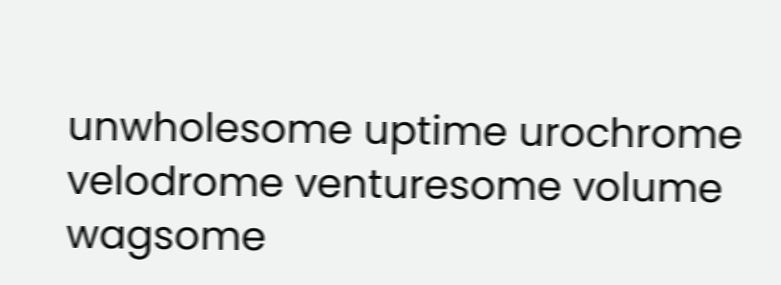unwholesome uptime urochrome velodrome venturesome volume wagsome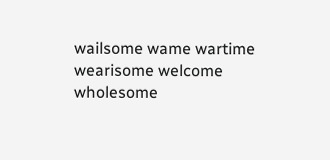wailsome wame wartime wearisome welcome wholesome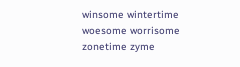winsome wintertime woesome worrisome zonetime zyme